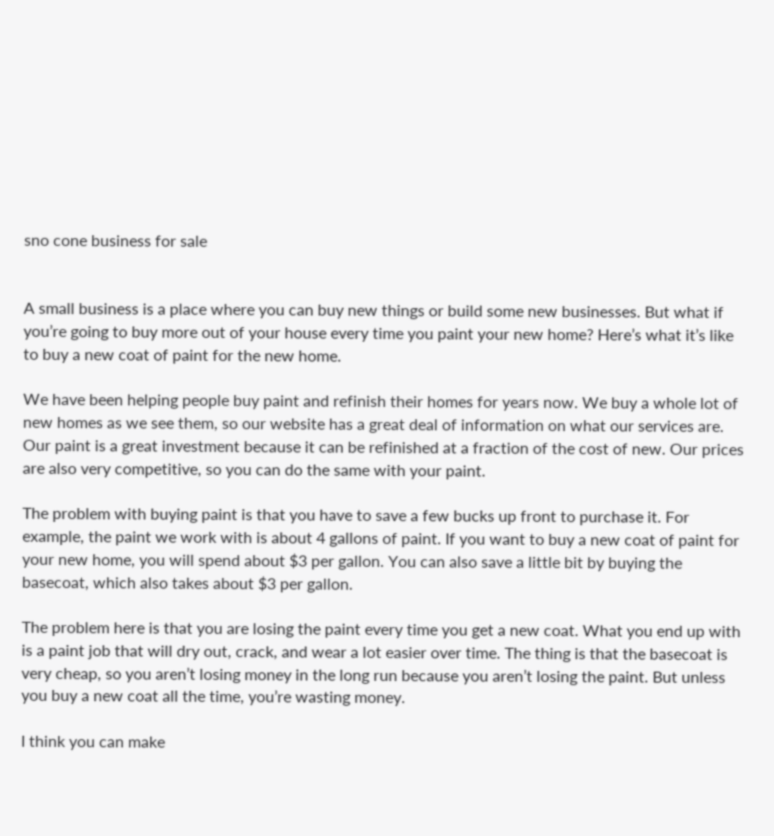sno cone business for sale


A small business is a place where you can buy new things or build some new businesses. But what if you’re going to buy more out of your house every time you paint your new home? Here’s what it’s like to buy a new coat of paint for the new home.

We have been helping people buy paint and refinish their homes for years now. We buy a whole lot of new homes as we see them, so our website has a great deal of information on what our services are. Our paint is a great investment because it can be refinished at a fraction of the cost of new. Our prices are also very competitive, so you can do the same with your paint.

The problem with buying paint is that you have to save a few bucks up front to purchase it. For example, the paint we work with is about 4 gallons of paint. If you want to buy a new coat of paint for your new home, you will spend about $3 per gallon. You can also save a little bit by buying the basecoat, which also takes about $3 per gallon.

The problem here is that you are losing the paint every time you get a new coat. What you end up with is a paint job that will dry out, crack, and wear a lot easier over time. The thing is that the basecoat is very cheap, so you aren’t losing money in the long run because you aren’t losing the paint. But unless you buy a new coat all the time, you’re wasting money.

I think you can make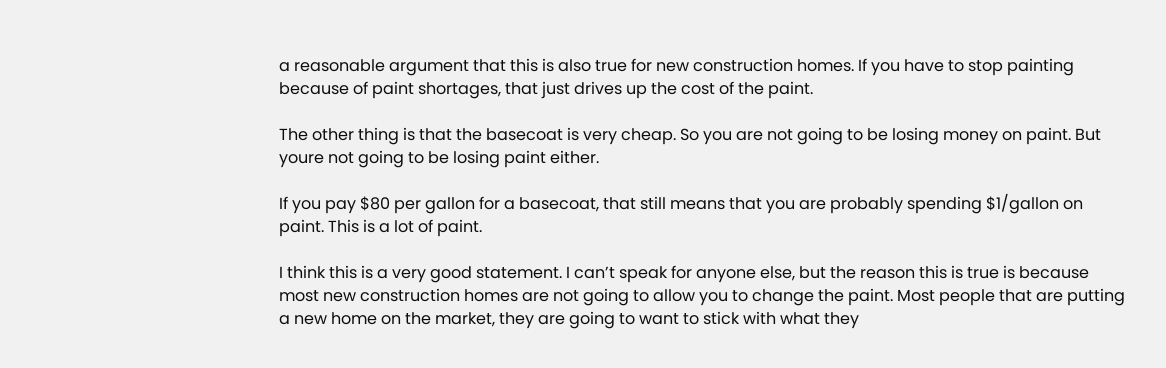a reasonable argument that this is also true for new construction homes. If you have to stop painting because of paint shortages, that just drives up the cost of the paint.

The other thing is that the basecoat is very cheap. So you are not going to be losing money on paint. But youre not going to be losing paint either.

If you pay $80 per gallon for a basecoat, that still means that you are probably spending $1/gallon on paint. This is a lot of paint.

I think this is a very good statement. I can’t speak for anyone else, but the reason this is true is because most new construction homes are not going to allow you to change the paint. Most people that are putting a new home on the market, they are going to want to stick with what they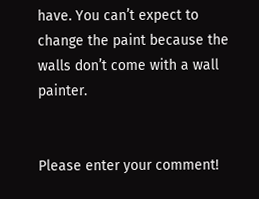have. You can’t expect to change the paint because the walls don’t come with a wall painter.


Please enter your comment!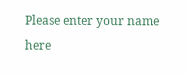Please enter your name here